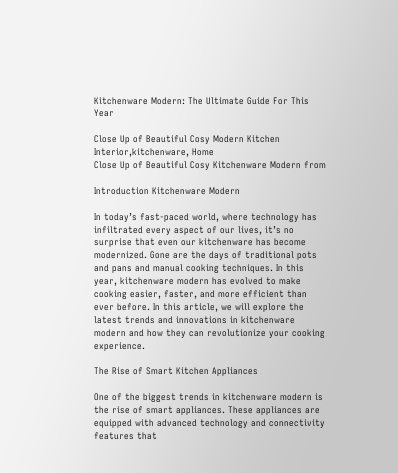Kitchenware Modern: The Ultimate Guide For This Year

Close Up of Beautiful Cosy Modern Kitchen Interior,kitchenware, Home
Close Up of Beautiful Cosy Kitchenware Modern from

Introduction Kitchenware Modern

In today’s fast-paced world, where technology has infiltrated every aspect of our lives, it’s no surprise that even our kitchenware has become modernized. Gone are the days of traditional pots and pans and manual cooking techniques. In this year, kitchenware modern has evolved to make cooking easier, faster, and more efficient than ever before. In this article, we will explore the latest trends and innovations in kitchenware modern and how they can revolutionize your cooking experience.

The Rise of Smart Kitchen Appliances

One of the biggest trends in kitchenware modern is the rise of smart appliances. These appliances are equipped with advanced technology and connectivity features that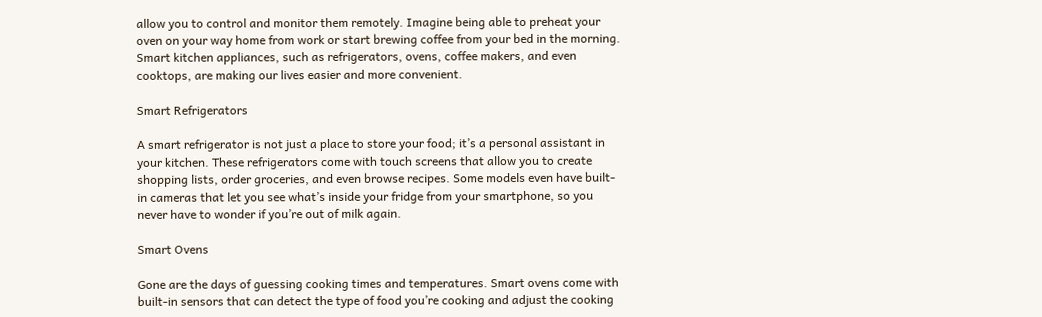allow you to control and monitor them remotely. Imagine being able to preheat your oven on your way home from work or start brewing coffee from your bed in the morning. Smart kitchen appliances, such as refrigerators, ovens, coffee makers, and even cooktops, are making our lives easier and more convenient.

Smart Refrigerators

A smart refrigerator is not just a place to store your food; it’s a personal assistant in your kitchen. These refrigerators come with touch screens that allow you to create shopping lists, order groceries, and even browse recipes. Some models even have built-in cameras that let you see what’s inside your fridge from your smartphone, so you never have to wonder if you’re out of milk again.

Smart Ovens

Gone are the days of guessing cooking times and temperatures. Smart ovens come with built-in sensors that can detect the type of food you’re cooking and adjust the cooking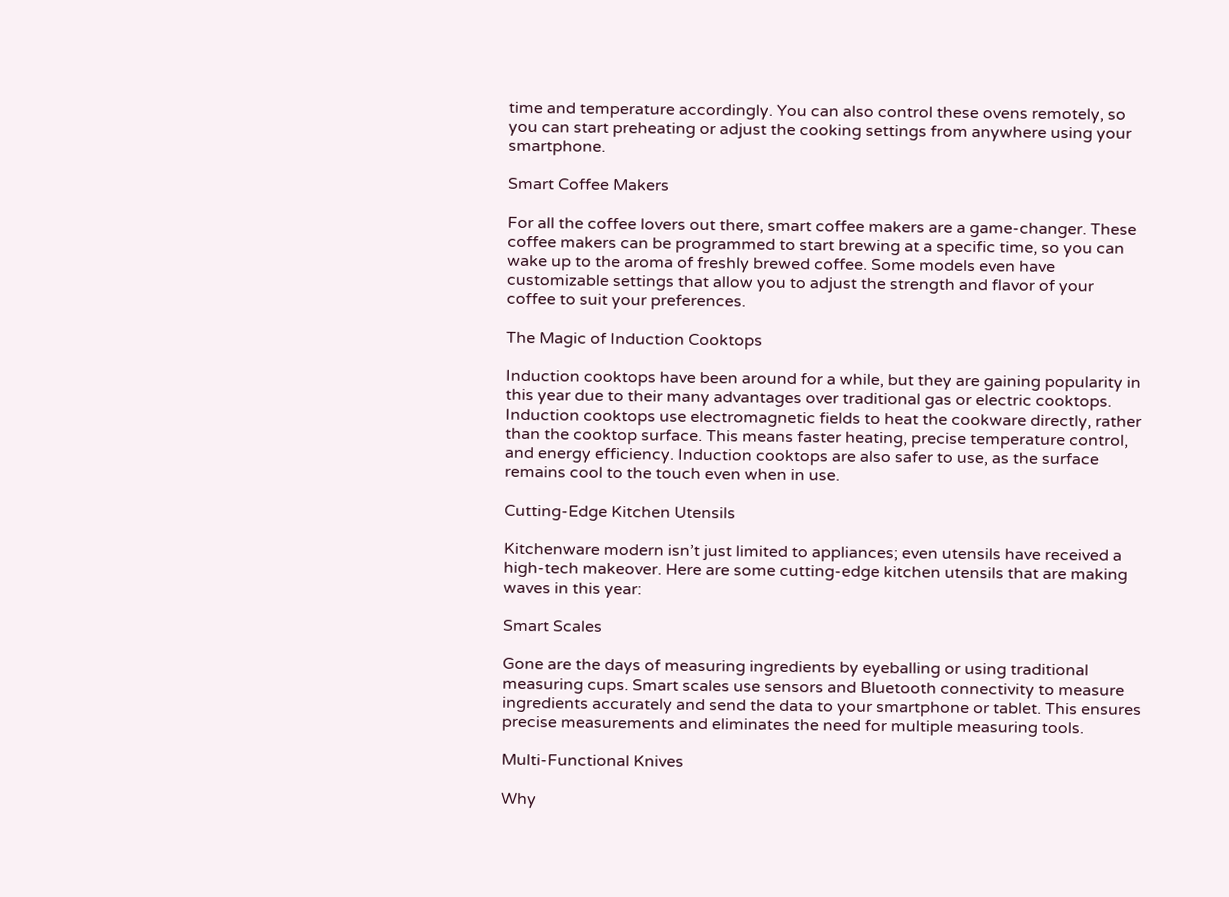time and temperature accordingly. You can also control these ovens remotely, so you can start preheating or adjust the cooking settings from anywhere using your smartphone.

Smart Coffee Makers

For all the coffee lovers out there, smart coffee makers are a game-changer. These coffee makers can be programmed to start brewing at a specific time, so you can wake up to the aroma of freshly brewed coffee. Some models even have customizable settings that allow you to adjust the strength and flavor of your coffee to suit your preferences.

The Magic of Induction Cooktops

Induction cooktops have been around for a while, but they are gaining popularity in this year due to their many advantages over traditional gas or electric cooktops. Induction cooktops use electromagnetic fields to heat the cookware directly, rather than the cooktop surface. This means faster heating, precise temperature control, and energy efficiency. Induction cooktops are also safer to use, as the surface remains cool to the touch even when in use.

Cutting-Edge Kitchen Utensils

Kitchenware modern isn’t just limited to appliances; even utensils have received a high-tech makeover. Here are some cutting-edge kitchen utensils that are making waves in this year:

Smart Scales

Gone are the days of measuring ingredients by eyeballing or using traditional measuring cups. Smart scales use sensors and Bluetooth connectivity to measure ingredients accurately and send the data to your smartphone or tablet. This ensures precise measurements and eliminates the need for multiple measuring tools.

Multi-Functional Knives

Why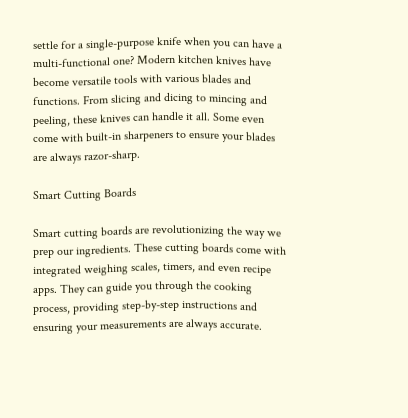settle for a single-purpose knife when you can have a multi-functional one? Modern kitchen knives have become versatile tools with various blades and functions. From slicing and dicing to mincing and peeling, these knives can handle it all. Some even come with built-in sharpeners to ensure your blades are always razor-sharp.

Smart Cutting Boards

Smart cutting boards are revolutionizing the way we prep our ingredients. These cutting boards come with integrated weighing scales, timers, and even recipe apps. They can guide you through the cooking process, providing step-by-step instructions and ensuring your measurements are always accurate.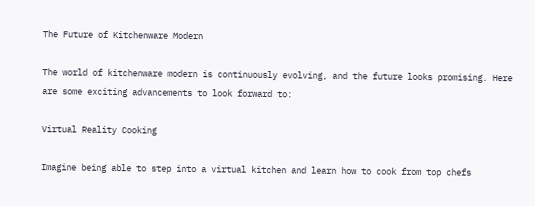The Future of Kitchenware Modern

The world of kitchenware modern is continuously evolving, and the future looks promising. Here are some exciting advancements to look forward to:

Virtual Reality Cooking

Imagine being able to step into a virtual kitchen and learn how to cook from top chefs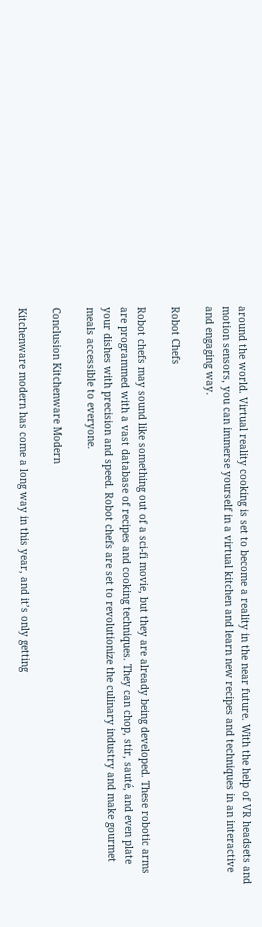around the world. Virtual reality cooking is set to become a reality in the near future. With the help of VR headsets and motion sensors, you can immerse yourself in a virtual kitchen and learn new recipes and techniques in an interactive and engaging way.

Robot Chefs

Robot chefs may sound like something out of a sci-fi movie, but they are already being developed. These robotic arms are programmed with a vast database of recipes and cooking techniques. They can chop, stir, sauté, and even plate your dishes with precision and speed. Robot chefs are set to revolutionize the culinary industry and make gourmet meals accessible to everyone.

Conclusion Kitchenware Modern

Kitchenware modern has come a long way in this year, and it’s only getting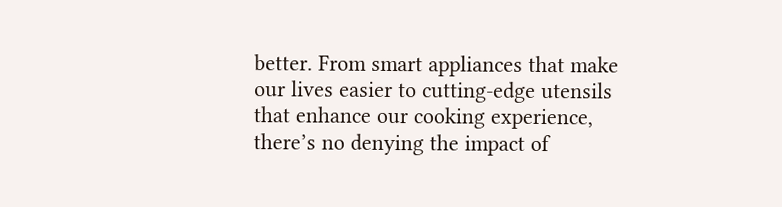better. From smart appliances that make our lives easier to cutting-edge utensils that enhance our cooking experience, there’s no denying the impact of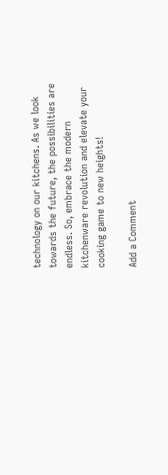technology on our kitchens. As we look towards the future, the possibilities are endless. So, embrace the modern kitchenware revolution and elevate your cooking game to new heights!

Add a Comment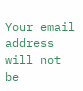Your email address will not be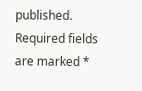published. Required fields are marked *